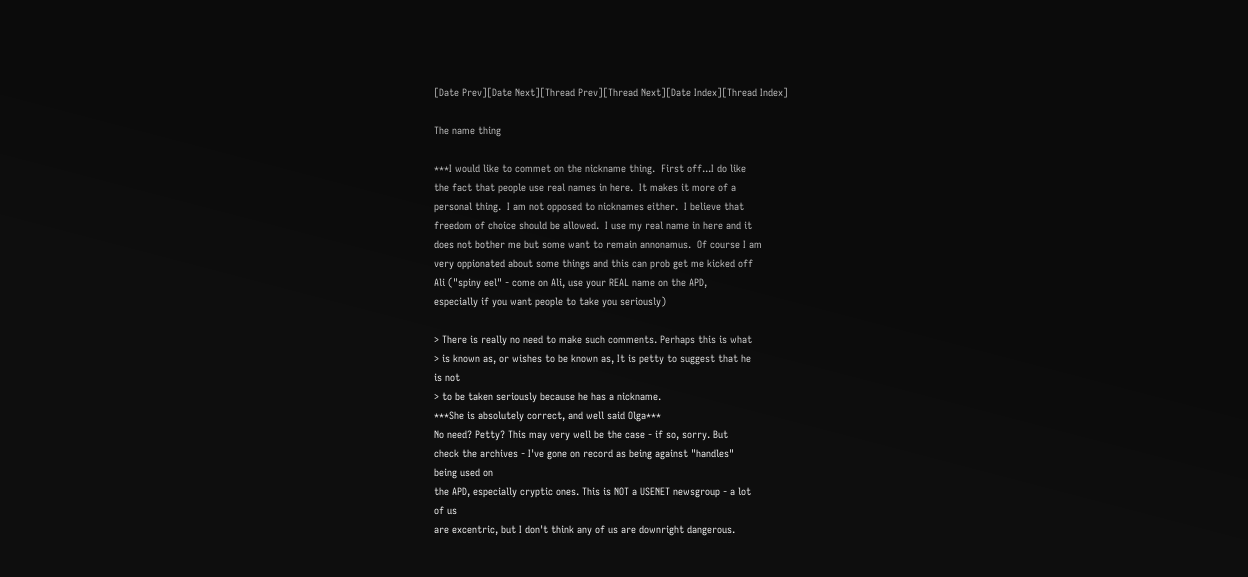[Date Prev][Date Next][Thread Prev][Thread Next][Date Index][Thread Index]

The name thing

***I would like to commet on the nickname thing.  First off...I do like
the fact that people use real names in here.  It makes it more of a
personal thing.  I am not opposed to nicknames either.  I believe that
freedom of choice should be allowed.  I use my real name in here and it
does not bother me but some want to remain annonamus.  Of course I am
very oppionated about some things and this can prob get me kicked off
Ali ("spiny eel" - come on Ali, use your REAL name on the APD,
especially if you want people to take you seriously)

> There is really no need to make such comments. Perhaps this is what
> is known as, or wishes to be known as, It is petty to suggest that he
is not
> to be taken seriously because he has a nickname.
***She is absolutely correct, and well said Olga***
No need? Petty? This may very well be the case - if so, sorry. But
check the archives - I've gone on record as being against "handles"
being used on
the APD, especially cryptic ones. This is NOT a USENET newsgroup - a lot
of us
are excentric, but I don't think any of us are downright dangerous.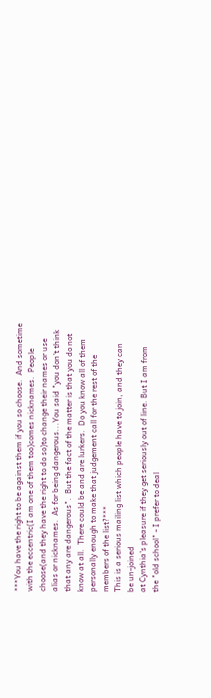***You have the right to be against them if you so choose.  And sometime
with the eccentric(I am one of them too)comes nicknames.  People
choose(and they have the right to do so)to change their names or use
alias or nicknames.  As for being dangerous...You said "you don't think
that any are dangerous".  But the fact of the matter is that you do not
know at all.  There could be and are lurkers.  Do you know all of them
personally enough to make that judgement call for the rest of the
members of the list?***
This is a serious mailing list which people have to join, and they can
be un-joined
at Cynthia's pleasure if they get seriously out of line. But I am from
the "old school" - I prefer to deal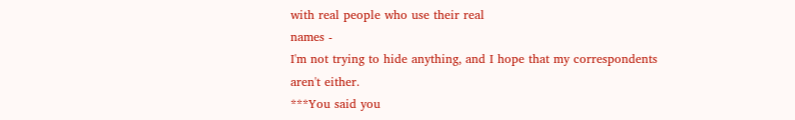with real people who use their real
names -
I'm not trying to hide anything, and I hope that my correspondents
aren't either.
***You said you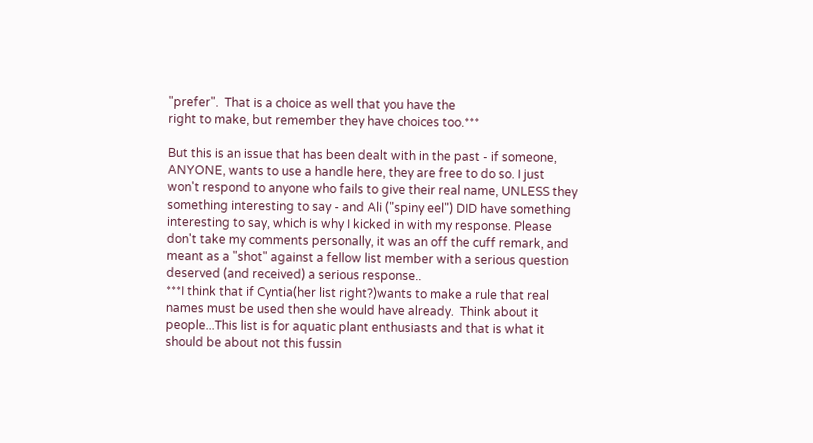"prefer".  That is a choice as well that you have the
right to make, but remember they have choices too.***

But this is an issue that has been dealt with in the past - if someone,
ANYONE, wants to use a handle here, they are free to do so. I just
won't respond to anyone who fails to give their real name, UNLESS they
something interesting to say - and Ali ("spiny eel") DID have something
interesting to say, which is why I kicked in with my response. Please
don't take my comments personally, it was an off the cuff remark, and
meant as a "shot" against a fellow list member with a serious question
deserved (and received) a serious response..
***I think that if Cyntia(her list right?)wants to make a rule that real
names must be used then she would have already.  Think about it
people...This list is for aquatic plant enthusiasts and that is what it
should be about not this fussin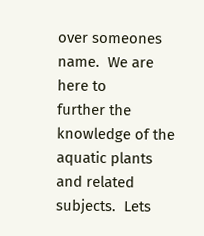over someones name.  We are here to
further the knowledge of the aquatic plants and related subjects.  Lets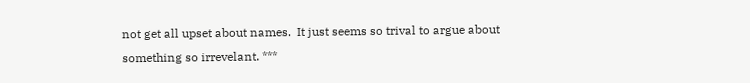not get all upset about names.  It just seems so trival to argue about
something so irrevelant. ***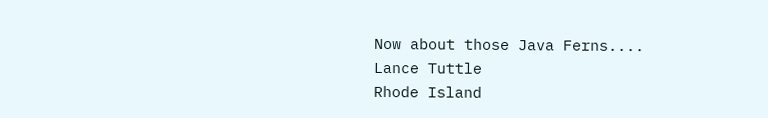Now about those Java Ferns....
Lance Tuttle
Rhode Island